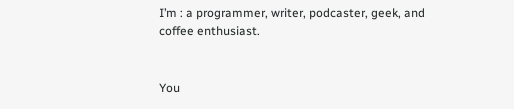I’m : a programmer, writer, podcaster, geek, and coffee enthusiast.


You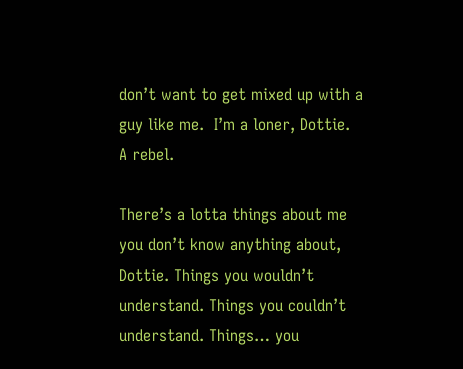don’t want to get mixed up with a guy like me.  I’m a loner, Dottie.  A rebel.

There’s a lotta things about me you don’t know anything about, Dottie. Things you wouldn’t understand. Things you couldn’t understand. Things… you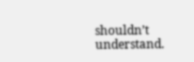shouldn’t understand.